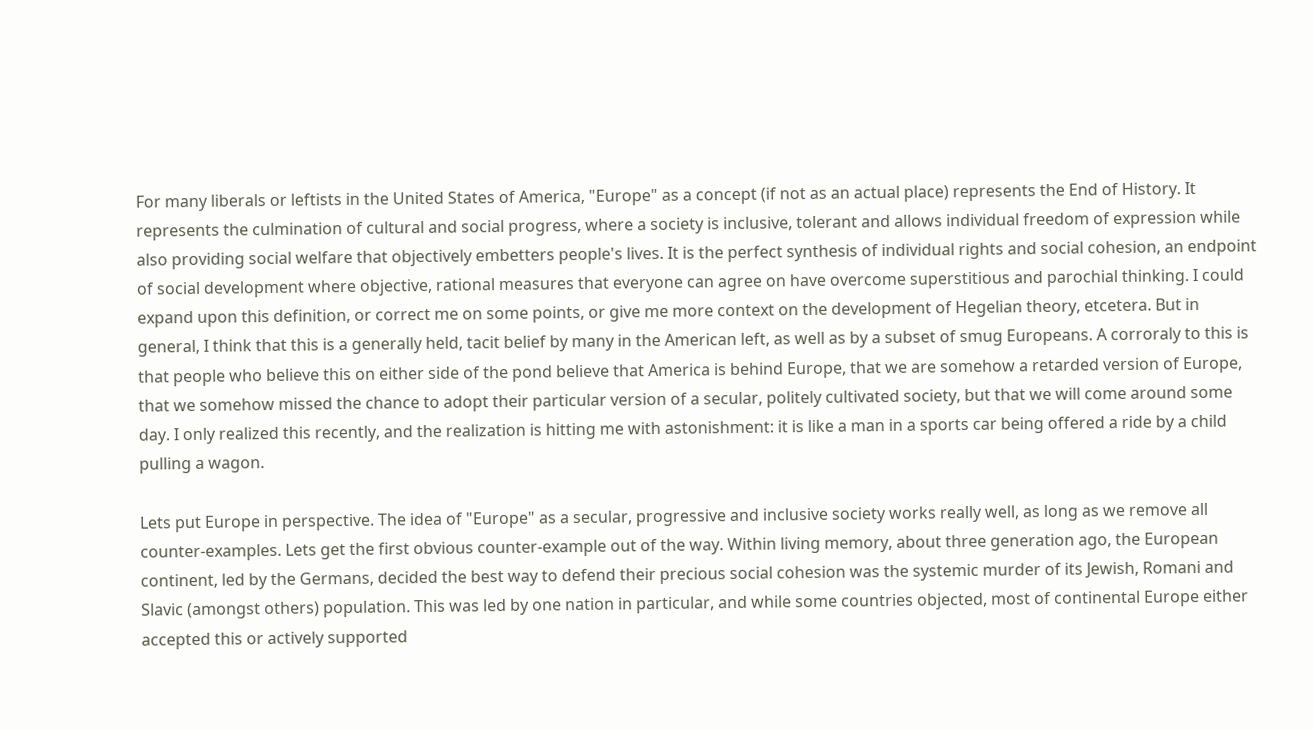For many liberals or leftists in the United States of America, "Europe" as a concept (if not as an actual place) represents the End of History. It represents the culmination of cultural and social progress, where a society is inclusive, tolerant and allows individual freedom of expression while also providing social welfare that objectively embetters people's lives. It is the perfect synthesis of individual rights and social cohesion, an endpoint of social development where objective, rational measures that everyone can agree on have overcome superstitious and parochial thinking. I could expand upon this definition, or correct me on some points, or give me more context on the development of Hegelian theory, etcetera. But in general, I think that this is a generally held, tacit belief by many in the American left, as well as by a subset of smug Europeans. A corroraly to this is that people who believe this on either side of the pond believe that America is behind Europe, that we are somehow a retarded version of Europe, that we somehow missed the chance to adopt their particular version of a secular, politely cultivated society, but that we will come around some day. I only realized this recently, and the realization is hitting me with astonishment: it is like a man in a sports car being offered a ride by a child pulling a wagon.

Lets put Europe in perspective. The idea of "Europe" as a secular, progressive and inclusive society works really well, as long as we remove all counter-examples. Lets get the first obvious counter-example out of the way. Within living memory, about three generation ago, the European continent, led by the Germans, decided the best way to defend their precious social cohesion was the systemic murder of its Jewish, Romani and Slavic (amongst others) population. This was led by one nation in particular, and while some countries objected, most of continental Europe either accepted this or actively supported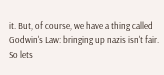it. But, of course, we have a thing called Godwin's Law: bringing up nazis isn't fair. So lets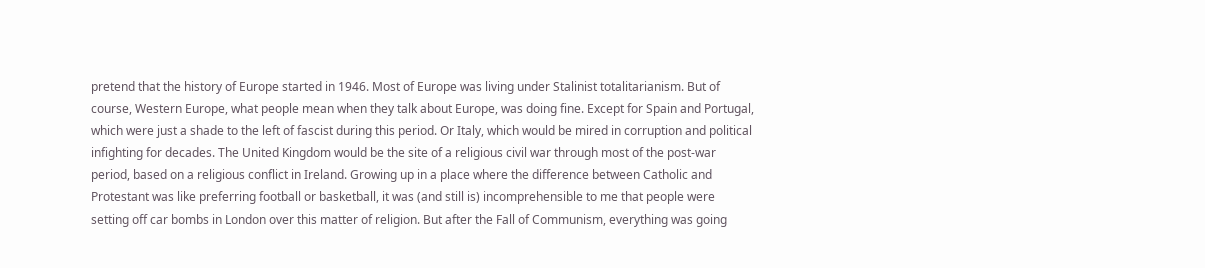pretend that the history of Europe started in 1946. Most of Europe was living under Stalinist totalitarianism. But of course, Western Europe, what people mean when they talk about Europe, was doing fine. Except for Spain and Portugal, which were just a shade to the left of fascist during this period. Or Italy, which would be mired in corruption and political infighting for decades. The United Kingdom would be the site of a religious civil war through most of the post-war period, based on a religious conflict in Ireland. Growing up in a place where the difference between Catholic and Protestant was like preferring football or basketball, it was (and still is) incomprehensible to me that people were setting off car bombs in London over this matter of religion. But after the Fall of Communism, everything was going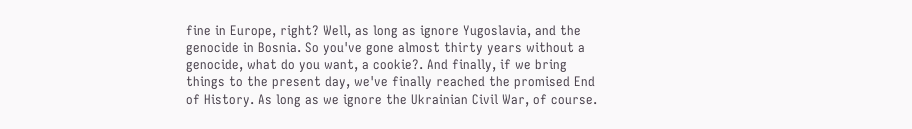fine in Europe, right? Well, as long as ignore Yugoslavia, and the genocide in Bosnia. So you've gone almost thirty years without a genocide, what do you want, a cookie?. And finally, if we bring things to the present day, we've finally reached the promised End of History. As long as we ignore the Ukrainian Civil War, of course.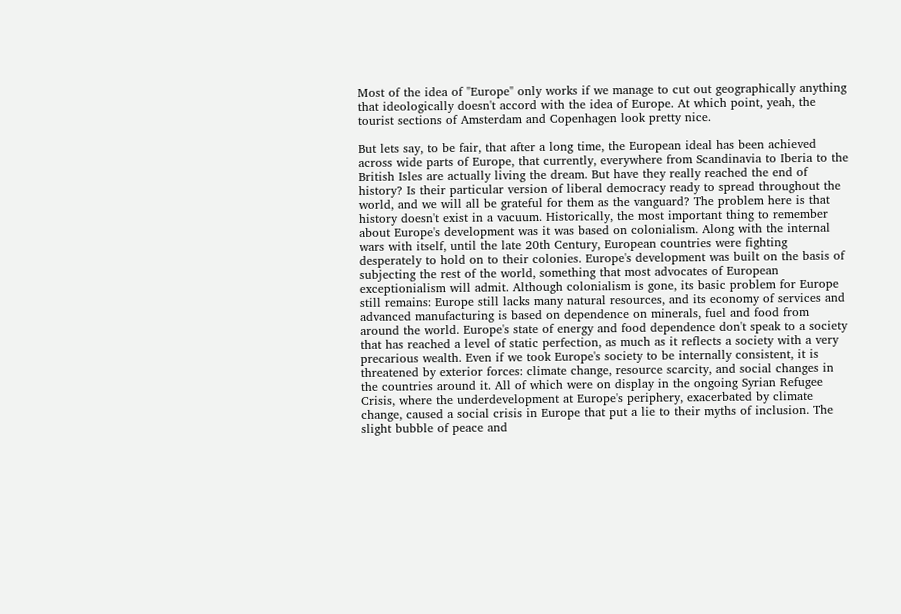Most of the idea of "Europe" only works if we manage to cut out geographically anything that ideologically doesn't accord with the idea of Europe. At which point, yeah, the tourist sections of Amsterdam and Copenhagen look pretty nice.

But lets say, to be fair, that after a long time, the European ideal has been achieved across wide parts of Europe, that currently, everywhere from Scandinavia to Iberia to the British Isles are actually living the dream. But have they really reached the end of history? Is their particular version of liberal democracy ready to spread throughout the world, and we will all be grateful for them as the vanguard? The problem here is that history doesn't exist in a vacuum. Historically, the most important thing to remember about Europe's development was it was based on colonialism. Along with the internal wars with itself, until the late 20th Century, European countries were fighting desperately to hold on to their colonies. Europe's development was built on the basis of subjecting the rest of the world, something that most advocates of European exceptionialism will admit. Although colonialism is gone, its basic problem for Europe still remains: Europe still lacks many natural resources, and its economy of services and advanced manufacturing is based on dependence on minerals, fuel and food from around the world. Europe's state of energy and food dependence don't speak to a society that has reached a level of static perfection, as much as it reflects a society with a very precarious wealth. Even if we took Europe's society to be internally consistent, it is threatened by exterior forces: climate change, resource scarcity, and social changes in the countries around it. All of which were on display in the ongoing Syrian Refugee Crisis, where the underdevelopment at Europe's periphery, exacerbated by climate change, caused a social crisis in Europe that put a lie to their myths of inclusion. The slight bubble of peace and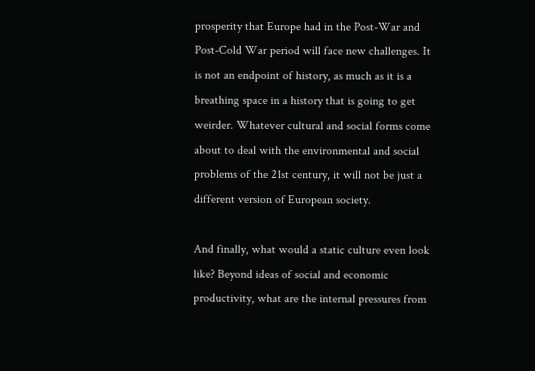prosperity that Europe had in the Post-War and Post-Cold War period will face new challenges. It is not an endpoint of history, as much as it is a breathing space in a history that is going to get weirder. Whatever cultural and social forms come about to deal with the environmental and social problems of the 21st century, it will not be just a different version of European society.

And finally, what would a static culture even look like? Beyond ideas of social and economic productivity, what are the internal pressures from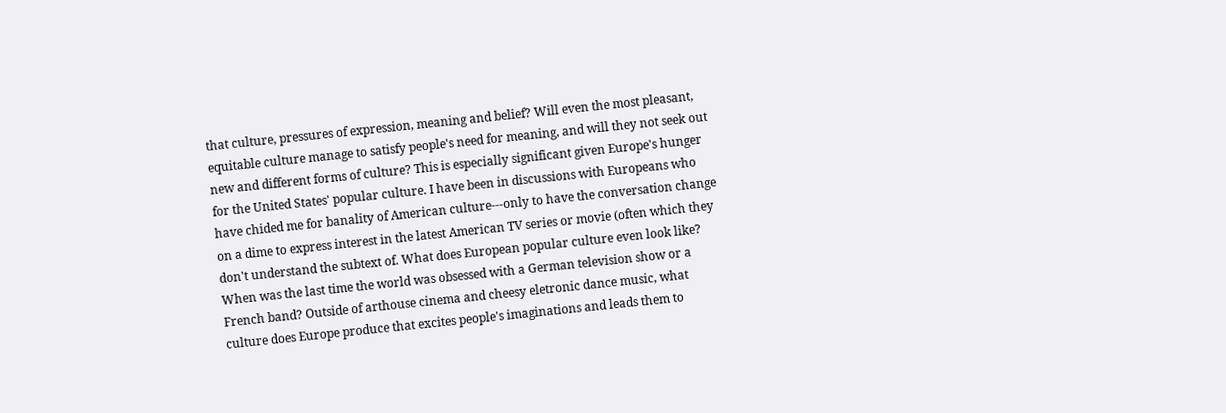that culture, pressures of expression, meaning and belief? Will even the most pleasant, equitable culture manage to satisfy people's need for meaning, and will they not seek out new and different forms of culture? This is especially significant given Europe's hunger for the United States' popular culture. I have been in discussions with Europeans who have chided me for banality of American culture---only to have the conversation change on a dime to express interest in the latest American TV series or movie (often which they don't understand the subtext of. What does European popular culture even look like? When was the last time the world was obsessed with a German television show or a French band? Outside of arthouse cinema and cheesy eletronic dance music, what culture does Europe produce that excites people's imaginations and leads them to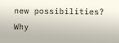new possibilities? Why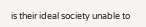is their ideal society unable to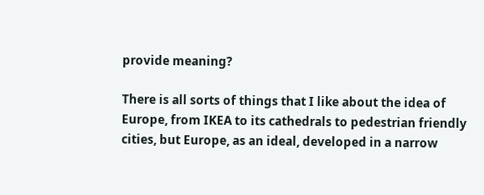provide meaning?

There is all sorts of things that I like about the idea of Europe, from IKEA to its cathedrals to pedestrian friendly cities, but Europe, as an ideal, developed in a narrow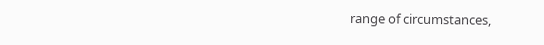range of circumstances,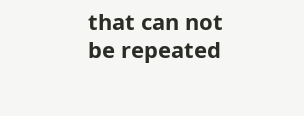that can not be repeated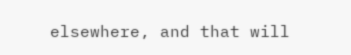elsewhere, and that will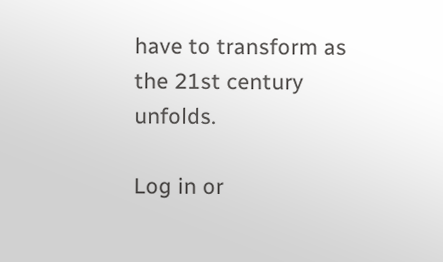have to transform as the 21st century unfolds.

Log in or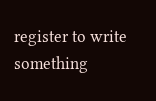register to write something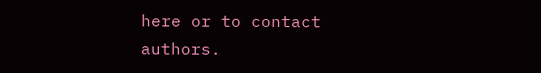here or to contact authors.